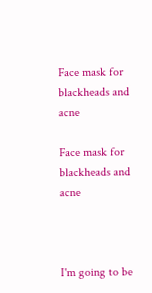Face mask for blackheads and acne

Face mask for blackheads and acne



I'm going to be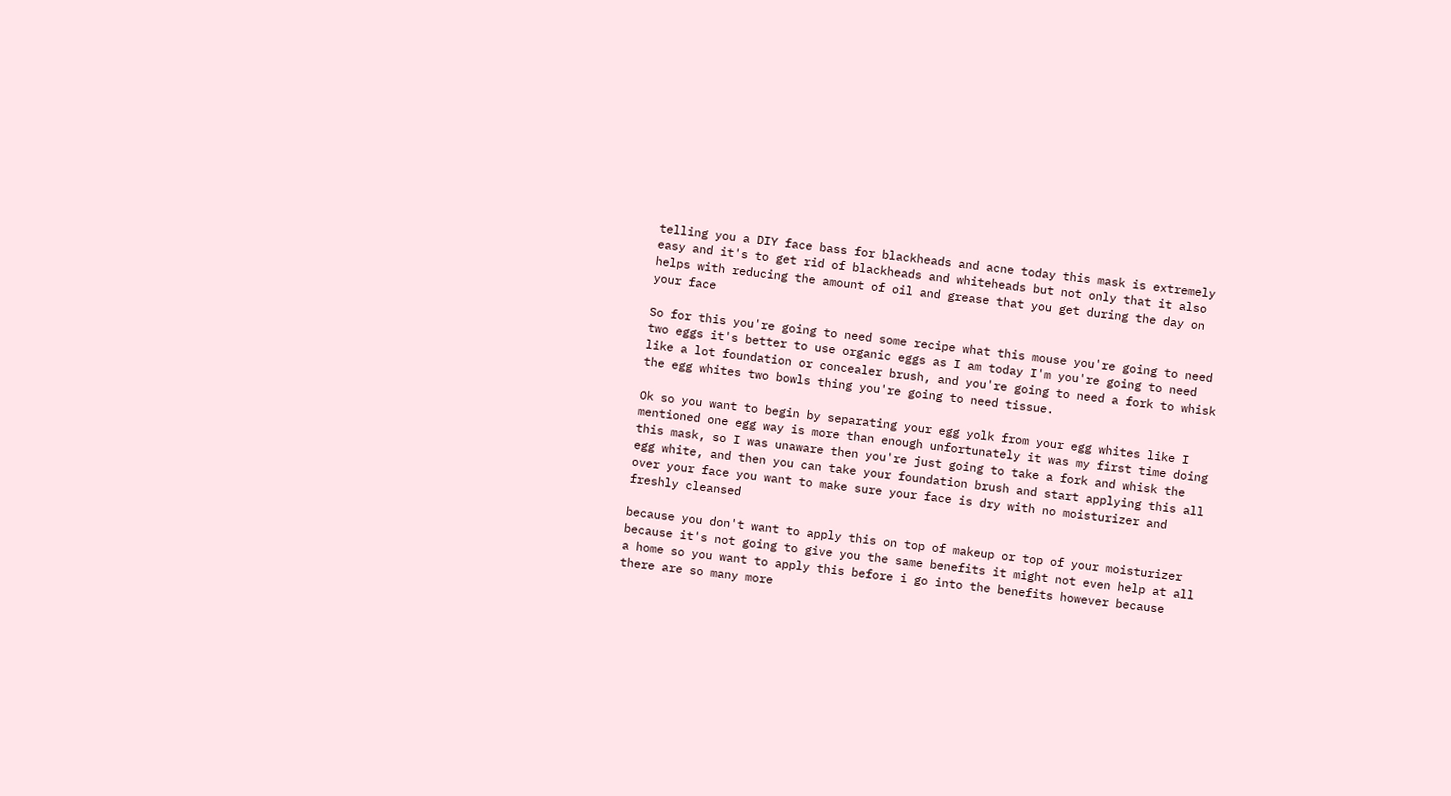telling you a DIY face bass for blackheads and acne today this mask is extremely easy and it's to get rid of blackheads and whiteheads but not only that it also helps with reducing the amount of oil and grease that you get during the day on your face

So for this you're going to need some recipe what this mouse you're going to need two eggs it's better to use organic eggs as I am today I'm you're going to need like a lot foundation or concealer brush, and you're going to need a fork to whisk the egg whites two bowls thing you're going to need tissue.

Ok so you want to begin by separating your egg yolk from your egg whites like I mentioned one egg way is more than enough unfortunately it was my first time doing this mask, so I was unaware then you're just going to take a fork and whisk the egg white, and then you can take your foundation brush and start applying this all over your face you want to make sure your face is dry with no moisturizer and freshly cleansed

because you don't want to apply this on top of makeup or top of your moisturizer because it's not going to give you the same benefits it might not even help at all a home so you want to apply this before i go into the benefits however because there are so many more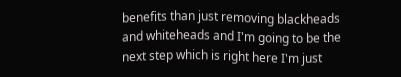benefits than just removing blackheads and whiteheads and I'm going to be the next step which is right here I'm just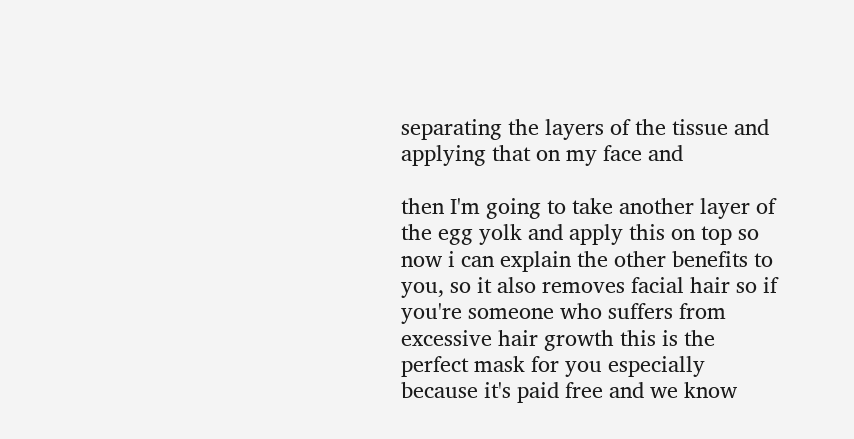separating the layers of the tissue and applying that on my face and

then I'm going to take another layer of the egg yolk and apply this on top so now i can explain the other benefits to you, so it also removes facial hair so if you're someone who suffers from excessive hair growth this is the perfect mask for you especially because it's paid free and we know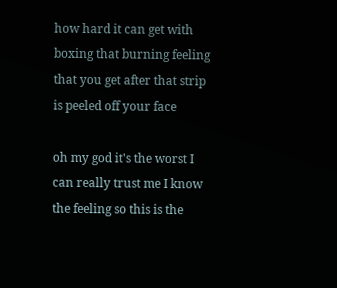how hard it can get with boxing that burning feeling that you get after that strip is peeled off your face

oh my god it's the worst I can really trust me I know the feeling so this is the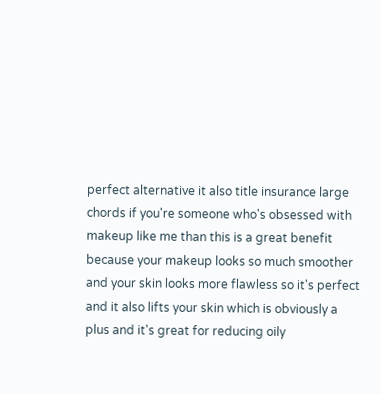perfect alternative it also title insurance large chords if you're someone who's obsessed with makeup like me than this is a great benefit because your makeup looks so much smoother and your skin looks more flawless so it's perfect and it also lifts your skin which is obviously a plus and it's great for reducing oily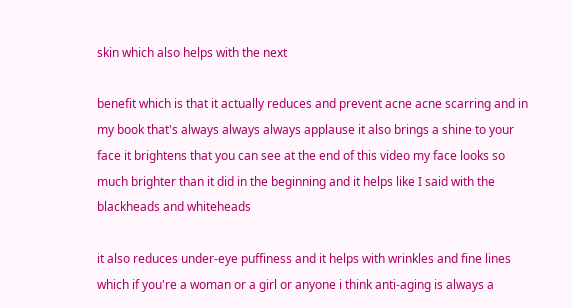skin which also helps with the next

benefit which is that it actually reduces and prevent acne acne scarring and in my book that's always always always applause it also brings a shine to your face it brightens that you can see at the end of this video my face looks so much brighter than it did in the beginning and it helps like I said with the blackheads and whiteheads

it also reduces under-eye puffiness and it helps with wrinkles and fine lines which if you're a woman or a girl or anyone i think anti-aging is always a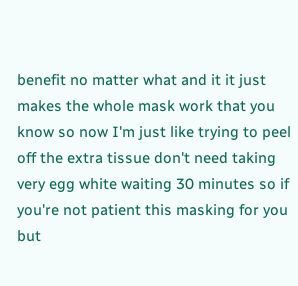benefit no matter what and it it just makes the whole mask work that you know so now I'm just like trying to peel off the extra tissue don't need taking very egg white waiting 30 minutes so if you're not patient this masking for you but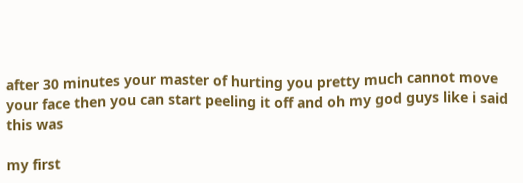after 30 minutes your master of hurting you pretty much cannot move your face then you can start peeling it off and oh my god guys like i said this was

my first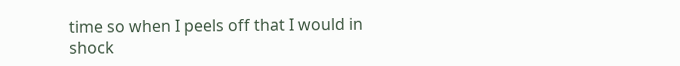time so when I peels off that I would in shock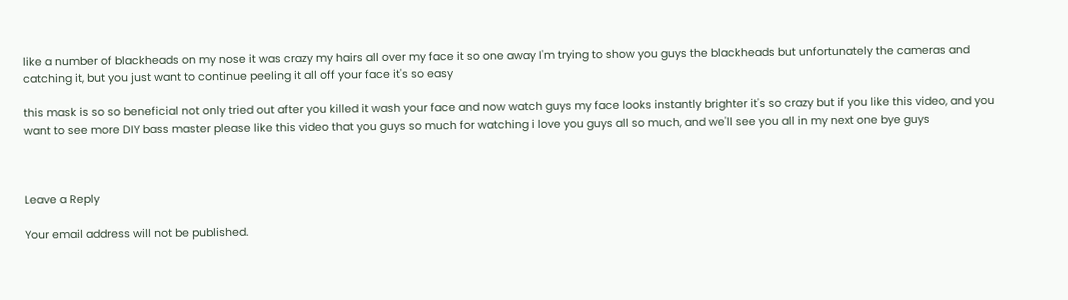like a number of blackheads on my nose it was crazy my hairs all over my face it so one away I'm trying to show you guys the blackheads but unfortunately the cameras and catching it, but you just want to continue peeling it all off your face it's so easy

this mask is so so beneficial not only tried out after you killed it wash your face and now watch guys my face looks instantly brighter it's so crazy but if you like this video, and you want to see more DIY bass master please like this video that you guys so much for watching i love you guys all so much, and we'll see you all in my next one bye guys



Leave a Reply

Your email address will not be published.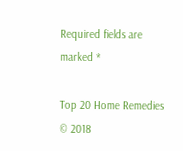Required fields are marked *

Top 20 Home Remedies © 2018